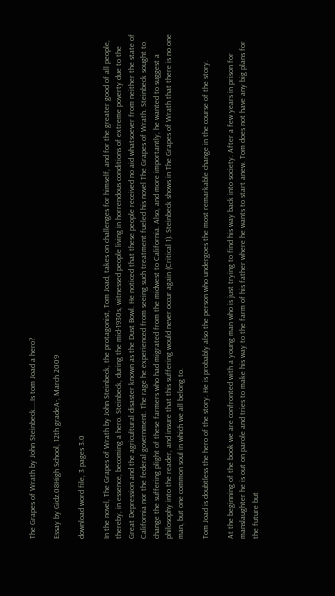The Grapes of Wrath by John Steinbeck....Is tom Joad a hero?

Essay by Gidz.08High School, 12th gradeA-, March 2009

download word file, 3 pages 3.0

In the novel, The Grapes of Wrath by John Steinbeck, the protagonist, Tom Joad, takes on challenges for himself, and for the greater good of all people, thereby, in essence, becoming a hero. Steinbeck, during the mid-1930s, witnessed people living in horrendous conditions of extreme poverty due to the Great Depression and the agricultural disaster known as the Dust Bowl. He noticed that these people received no aid whatsoever from neither the state of California nor the federal government. The rage he experienced from seeing such treatment fueled his novel The Grapes of Wrath. Steinbeck sought to change the suffering plight of these farmers who had migrated from the midwest to California. Also, and more importantly, he wanted to suggest a philosophy into the reader, and insure that this suffering would never occur again (Critical 1). Steinbeck shows in The Grapes of Wrath that there is no one man, but one common soul in which we all belong to.

Tom Joad is doubtless the hero of the story. He is probably also the person who undergoes the most remarkable change in the course of the story.

At the beginning of the book we are confronted with a young man who is just trying to find his way back into society. After a few years in prison for manslaughter he is out on parole and tries to make his way to the farm of his father where he wants to start anew. Tom does not have any big plans for the future but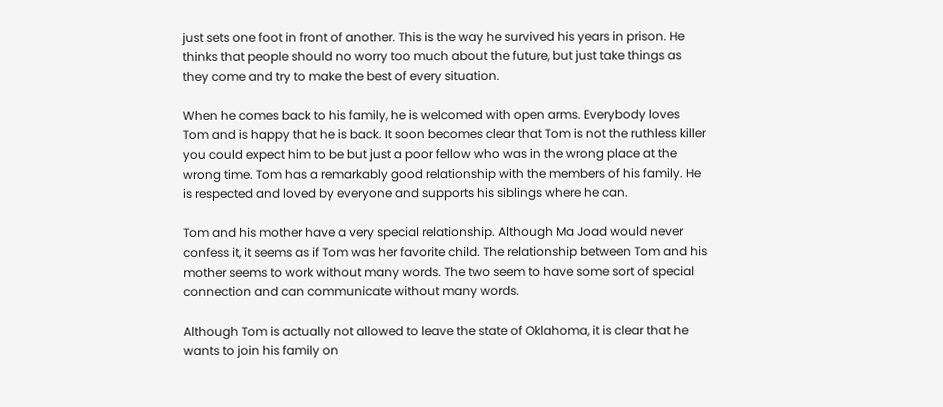just sets one foot in front of another. This is the way he survived his years in prison. He thinks that people should no worry too much about the future, but just take things as they come and try to make the best of every situation.

When he comes back to his family, he is welcomed with open arms. Everybody loves Tom and is happy that he is back. It soon becomes clear that Tom is not the ruthless killer you could expect him to be but just a poor fellow who was in the wrong place at the wrong time. Tom has a remarkably good relationship with the members of his family. He is respected and loved by everyone and supports his siblings where he can.

Tom and his mother have a very special relationship. Although Ma Joad would never confess it, it seems as if Tom was her favorite child. The relationship between Tom and his mother seems to work without many words. The two seem to have some sort of special connection and can communicate without many words.

Although Tom is actually not allowed to leave the state of Oklahoma, it is clear that he wants to join his family on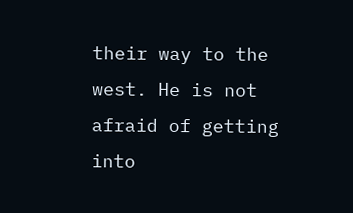their way to the west. He is not afraid of getting into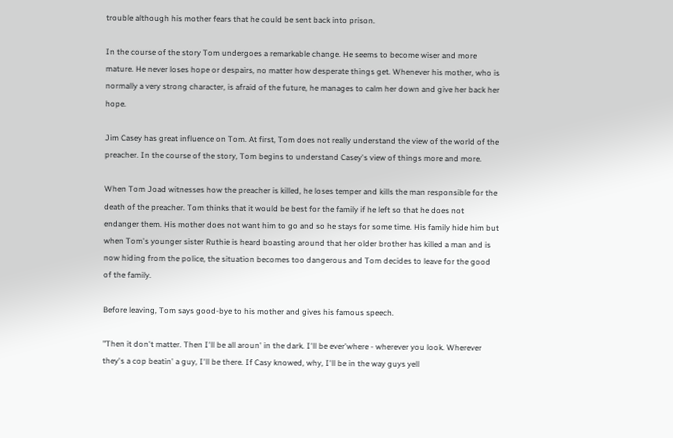trouble although his mother fears that he could be sent back into prison.

In the course of the story Tom undergoes a remarkable change. He seems to become wiser and more mature. He never loses hope or despairs, no matter how desperate things get. Whenever his mother, who is normally a very strong character, is afraid of the future, he manages to calm her down and give her back her hope.

Jim Casey has great influence on Tom. At first, Tom does not really understand the view of the world of the preacher. In the course of the story, Tom begins to understand Casey's view of things more and more.

When Tom Joad witnesses how the preacher is killed, he loses temper and kills the man responsible for the death of the preacher. Tom thinks that it would be best for the family if he left so that he does not endanger them. His mother does not want him to go and so he stays for some time. His family hide him but when Tom's younger sister Ruthie is heard boasting around that her older brother has killed a man and is now hiding from the police, the situation becomes too dangerous and Tom decides to leave for the good of the family.

Before leaving, Tom says good-bye to his mother and gives his famous speech.

"Then it don't matter. Then I'll be all aroun' in the dark. I'll be ever'where - wherever you look. Wherever they's a cop beatin' a guy, I'll be there. If Casy knowed, why, I'll be in the way guys yell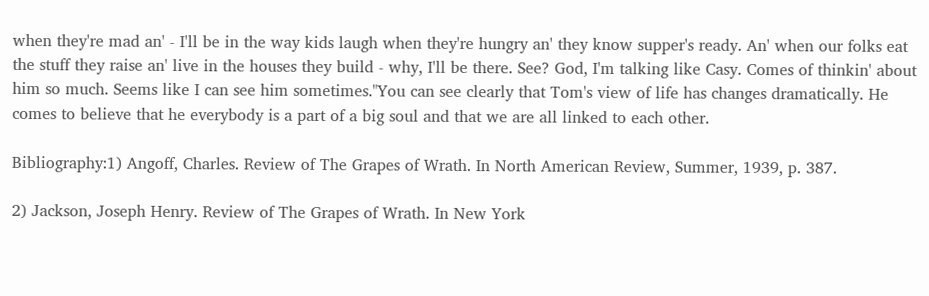when they're mad an' - I'll be in the way kids laugh when they're hungry an' they know supper's ready. An' when our folks eat the stuff they raise an' live in the houses they build - why, I'll be there. See? God, I'm talking like Casy. Comes of thinkin' about him so much. Seems like I can see him sometimes."You can see clearly that Tom's view of life has changes dramatically. He comes to believe that he everybody is a part of a big soul and that we are all linked to each other.

Bibliography:1) Angoff, Charles. Review of The Grapes of Wrath. In North American Review, Summer, 1939, p. 387.

2) Jackson, Joseph Henry. Review of The Grapes of Wrath. In New York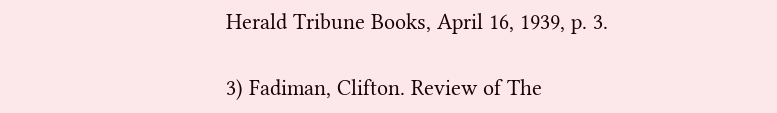Herald Tribune Books, April 16, 1939, p. 3.

3) Fadiman, Clifton. Review of The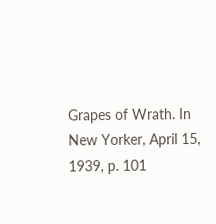Grapes of Wrath. In New Yorker, April 15, 1939, p. 101